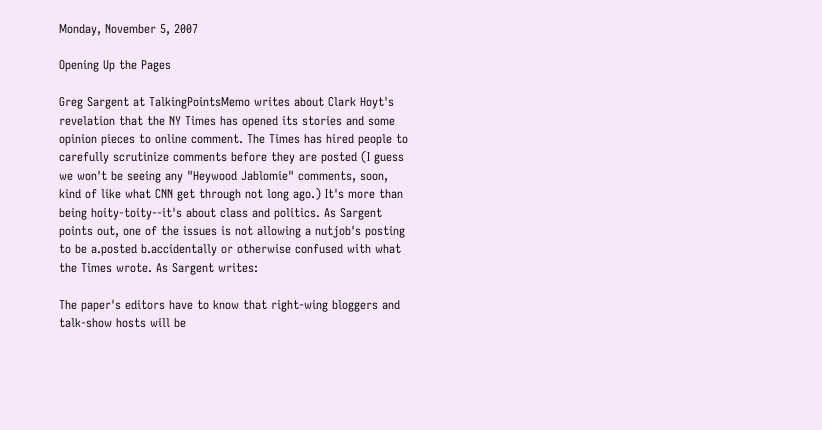Monday, November 5, 2007

Opening Up the Pages

Greg Sargent at TalkingPointsMemo writes about Clark Hoyt's revelation that the NY Times has opened its stories and some opinion pieces to online comment. The Times has hired people to carefully scrutinize comments before they are posted (I guess we won't be seeing any "Heywood Jablomie" comments, soon, kind of like what CNN get through not long ago.) It's more than being hoity-toity--it's about class and politics. As Sargent points out, one of the issues is not allowing a nutjob's posting to be a.posted b.accidentally or otherwise confused with what the Times wrote. As Sargent writes:

The paper's editors have to know that right-wing bloggers and talk-show hosts will be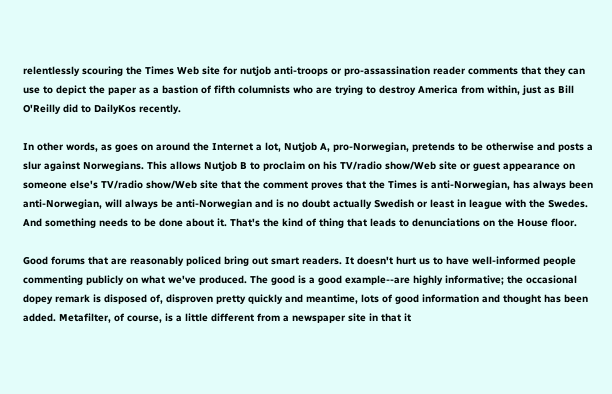relentlessly scouring the Times Web site for nutjob anti-troops or pro-assassination reader comments that they can use to depict the paper as a bastion of fifth columnists who are trying to destroy America from within, just as Bill O'Reilly did to DailyKos recently.

In other words, as goes on around the Internet a lot, Nutjob A, pro-Norwegian, pretends to be otherwise and posts a slur against Norwegians. This allows Nutjob B to proclaim on his TV/radio show/Web site or guest appearance on someone else's TV/radio show/Web site that the comment proves that the Times is anti-Norwegian, has always been anti-Norwegian, will always be anti-Norwegian and is no doubt actually Swedish or least in league with the Swedes. And something needs to be done about it. That's the kind of thing that leads to denunciations on the House floor.

Good forums that are reasonably policed bring out smart readers. It doesn't hurt us to have well-informed people commenting publicly on what we've produced. The good is a good example--are highly informative; the occasional dopey remark is disposed of, disproven pretty quickly and meantime, lots of good information and thought has been added. Metafilter, of course, is a little different from a newspaper site in that it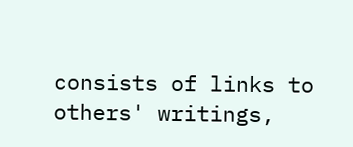consists of links to others' writings,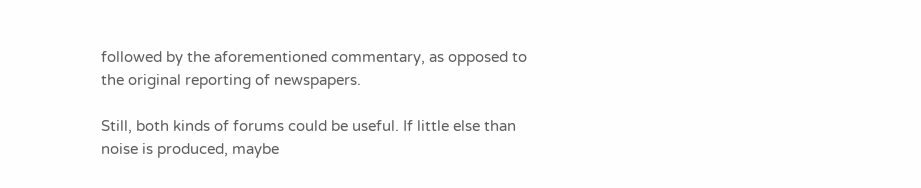followed by the aforementioned commentary, as opposed to the original reporting of newspapers.

Still, both kinds of forums could be useful. If little else than noise is produced, maybe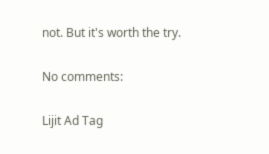not. But it's worth the try.

No comments:

Lijit Ad Tag